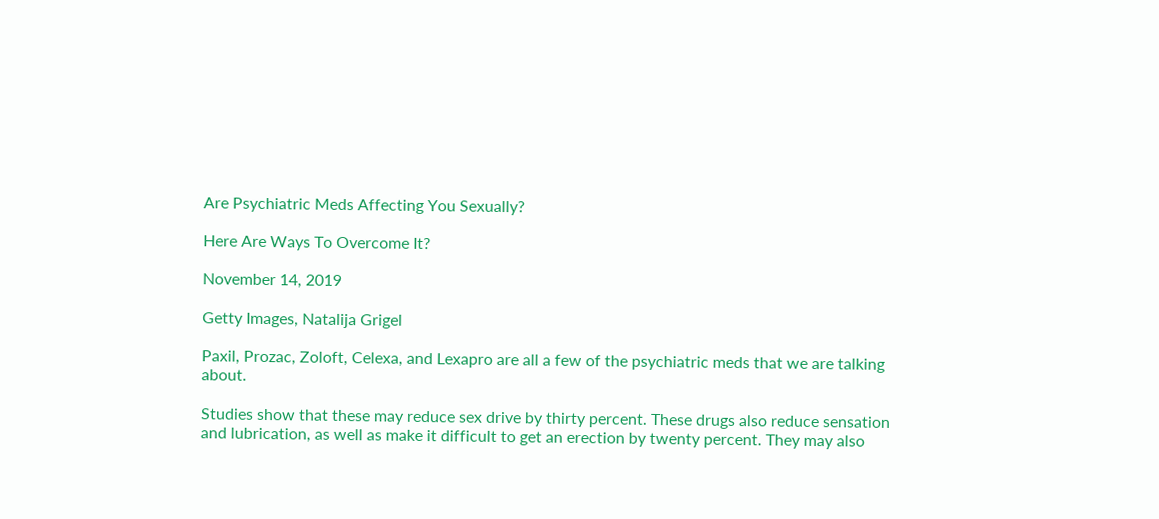Are Psychiatric Meds Affecting You Sexually?

Here Are Ways To Overcome It?

November 14, 2019

Getty Images, Natalija Grigel

Paxil, Prozac, Zoloft, Celexa, and Lexapro are all a few of the psychiatric meds that we are talking about.

Studies show that these may reduce sex drive by thirty percent. These drugs also reduce sensation and lubrication, as well as make it difficult to get an erection by twenty percent. They may also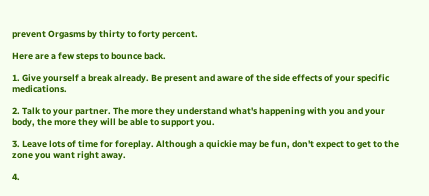prevent Orgasms by thirty to forty percent.

Here are a few steps to bounce back.

1. Give yourself a break already. Be present and aware of the side effects of your specific medications.

2. Talk to your partner. The more they understand what's happening with you and your body, the more they will be able to support you.

3. Leave lots of time for foreplay. Although a quickie may be fun, don't expect to get to the zone you want right away.

4.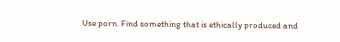Use porn. Find something that is ethically produced and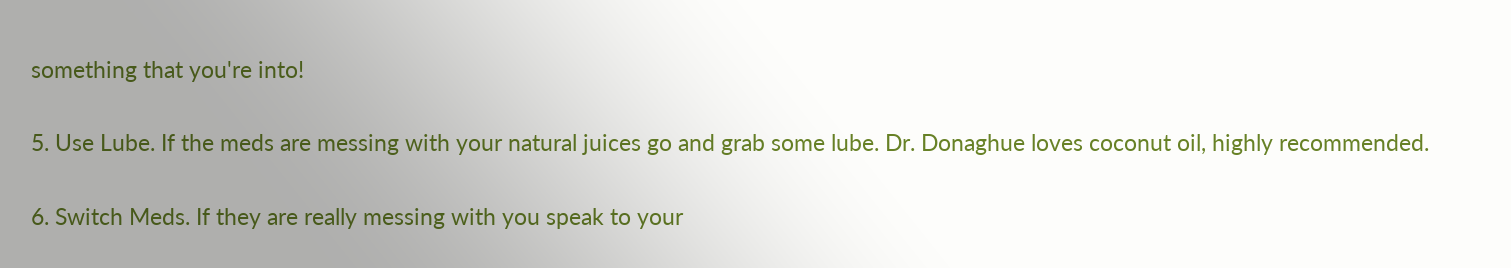something that you're into!

5. Use Lube. If the meds are messing with your natural juices go and grab some lube. Dr. Donaghue loves coconut oil, highly recommended.

6. Switch Meds. If they are really messing with you speak to your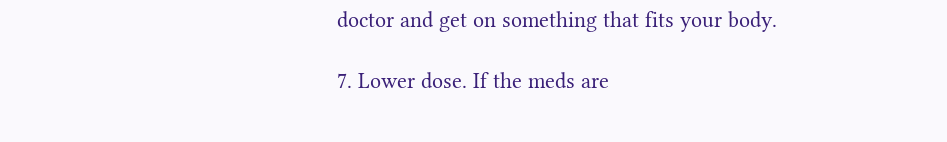doctor and get on something that fits your body.

7. Lower dose. If the meds are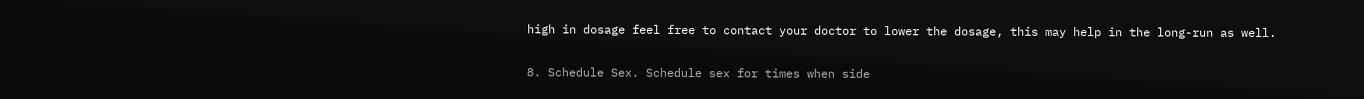high in dosage feel free to contact your doctor to lower the dosage, this may help in the long-run as well.

8. Schedule Sex. Schedule sex for times when side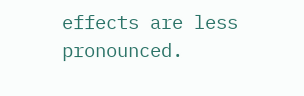effects are less pronounced.